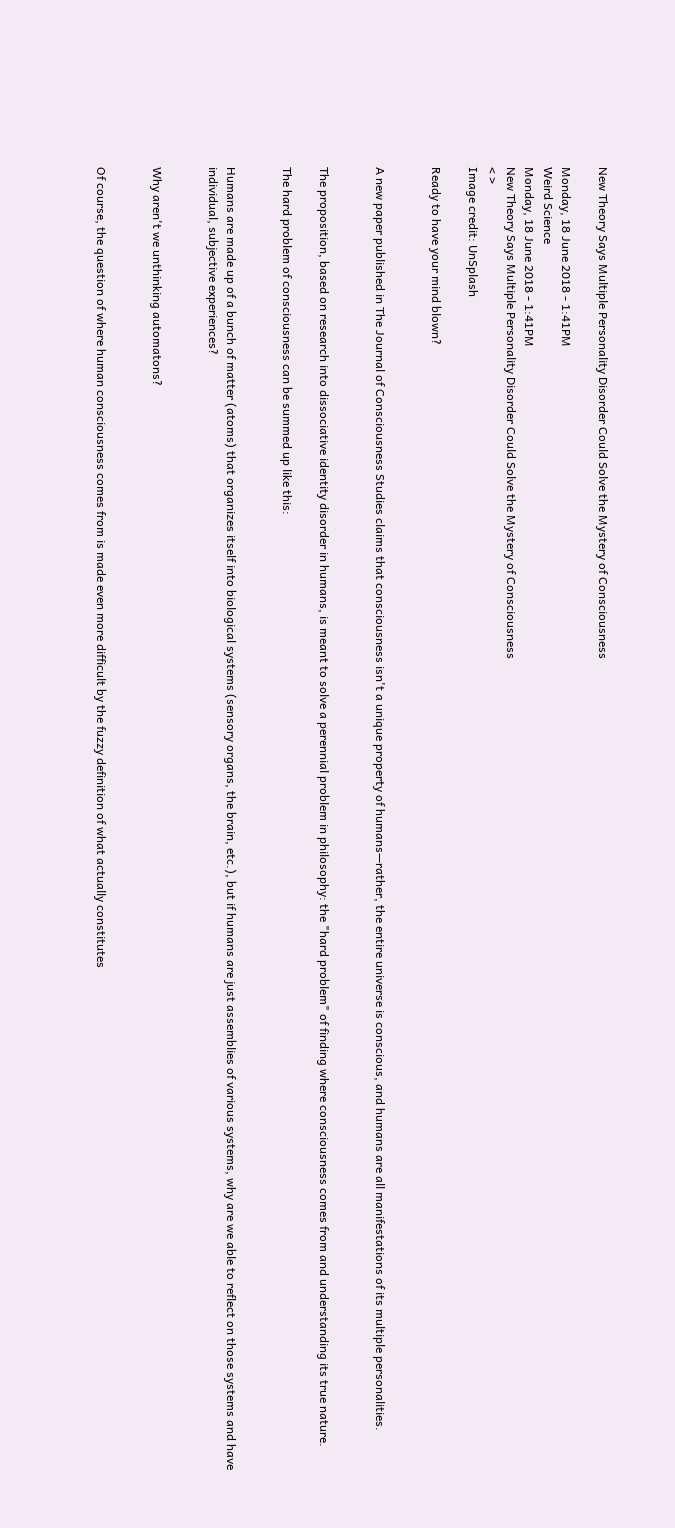New Theory Says Multiple Personality Disorder Could Solve the Mystery of Consciousness

Monday, 18 June 2018 - 1:41PM
Weird Science
Monday, 18 June 2018 - 1:41PM
New Theory Says Multiple Personality Disorder Could Solve the Mystery of Consciousness
< >
Image credit: UnSplash

Ready to have your mind blown?


A new paper published in The Journal of Consciousness Studies claims that consciousness isn't a unique property of humans—rather, the entire universe is conscious, and humans are all manifestations of its multiple personalities.


The proposition, based on research into dissociative identity disorder in humans, is meant to solve a perennial problem in philosophy: the "hard problem" of finding where consciousness comes from and understanding its true nature.

The hard problem of consciousness can be summed up like this:


Humans are made up of a bunch of matter (atoms) that organizes itself into biological systems (sensory organs, the brain, etc.), but if humans are just assemblies of various systems, why are we able to reflect on those systems and have individual, subjective experiences?


Why aren't we unthinking automatons?


Of course, the question of where human consciousness comes from is made even more difficult by the fuzzy definition of what actually constitutes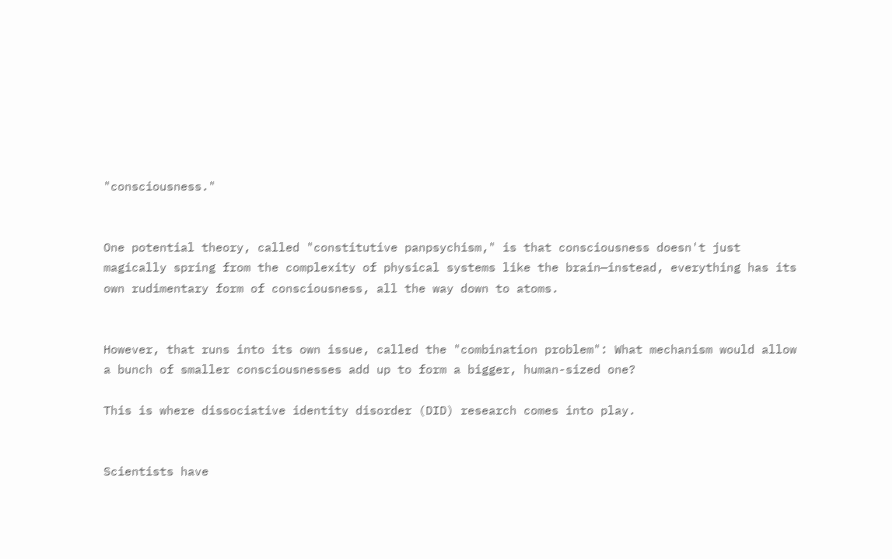"consciousness."


One potential theory, called "constitutive panpsychism," is that consciousness doesn't just magically spring from the complexity of physical systems like the brain—instead, everything has its own rudimentary form of consciousness, all the way down to atoms.


However, that runs into its own issue, called the "combination problem": What mechanism would allow a bunch of smaller consciousnesses add up to form a bigger, human-sized one?

This is where dissociative identity disorder (DID) research comes into play.


Scientists have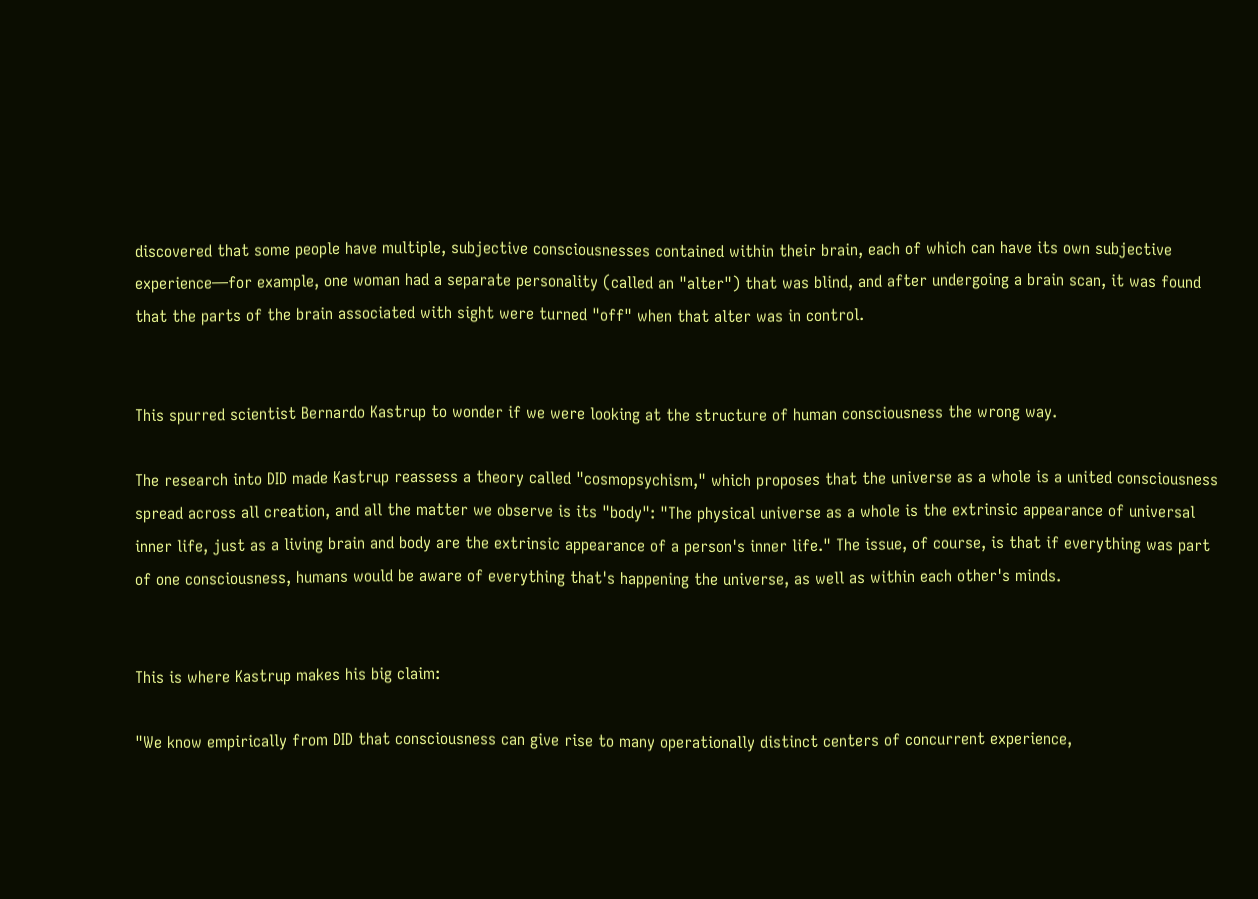discovered that some people have multiple, subjective consciousnesses contained within their brain, each of which can have its own subjective experience—for example, one woman had a separate personality (called an "alter") that was blind, and after undergoing a brain scan, it was found that the parts of the brain associated with sight were turned "off" when that alter was in control.


This spurred scientist Bernardo Kastrup to wonder if we were looking at the structure of human consciousness the wrong way.

The research into DID made Kastrup reassess a theory called "cosmopsychism," which proposes that the universe as a whole is a united consciousness spread across all creation, and all the matter we observe is its "body": "The physical universe as a whole is the extrinsic appearance of universal inner life, just as a living brain and body are the extrinsic appearance of a person's inner life." The issue, of course, is that if everything was part of one consciousness, humans would be aware of everything that's happening the universe, as well as within each other's minds.


This is where Kastrup makes his big claim:

"We know empirically from DID that consciousness can give rise to many operationally distinct centers of concurrent experience,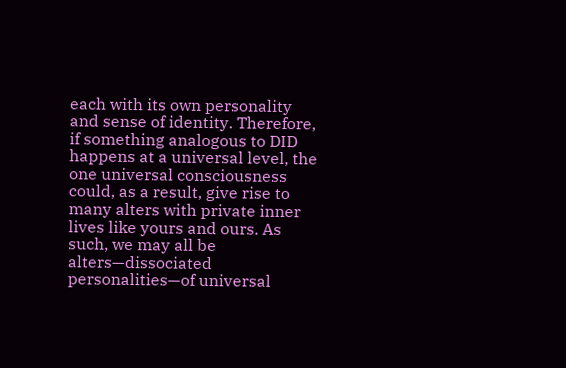each with its own personality and sense of identity. Therefore, if something analogous to DID happens at a universal level, the one universal consciousness could, as a result, give rise to many alters with private inner lives like yours and ours. As such, we may all be alters—dissociated personalities—of universal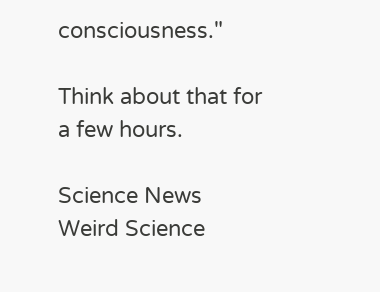consciousness."

Think about that for a few hours.

Science News
Weird Science